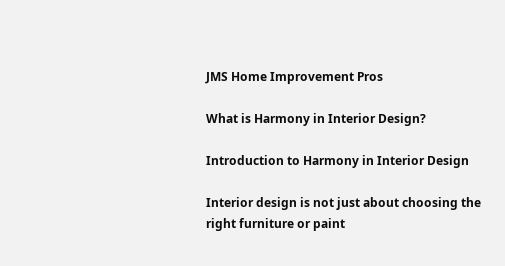JMS Home Improvement Pros

What is Harmony in Interior Design?

Introduction to Harmony in Interior Design

Interior design is not just about choosing the right furniture or paint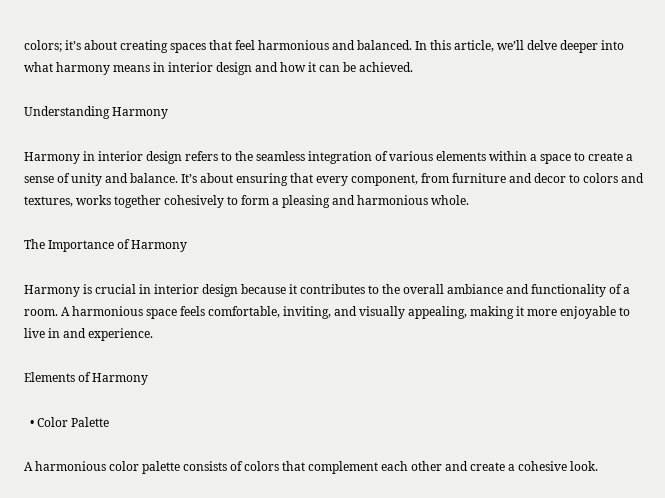colors; it’s about creating spaces that feel harmonious and balanced. In this article, we’ll delve deeper into what harmony means in interior design and how it can be achieved.

Understanding Harmony

Harmony in interior design refers to the seamless integration of various elements within a space to create a sense of unity and balance. It’s about ensuring that every component, from furniture and decor to colors and textures, works together cohesively to form a pleasing and harmonious whole.

The Importance of Harmony

Harmony is crucial in interior design because it contributes to the overall ambiance and functionality of a room. A harmonious space feels comfortable, inviting, and visually appealing, making it more enjoyable to live in and experience.

Elements of Harmony

  • Color Palette

A harmonious color palette consists of colors that complement each other and create a cohesive look.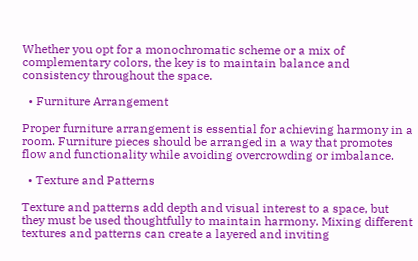Whether you opt for a monochromatic scheme or a mix of complementary colors, the key is to maintain balance and consistency throughout the space.

  • Furniture Arrangement

Proper furniture arrangement is essential for achieving harmony in a room. Furniture pieces should be arranged in a way that promotes flow and functionality while avoiding overcrowding or imbalance.

  • Texture and Patterns

Texture and patterns add depth and visual interest to a space, but they must be used thoughtfully to maintain harmony. Mixing different textures and patterns can create a layered and inviting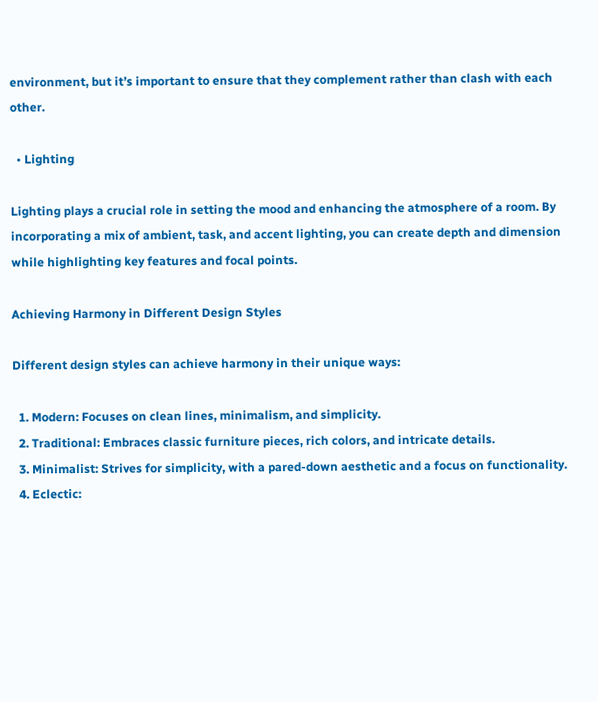environment, but it’s important to ensure that they complement rather than clash with each other.

  • Lighting

Lighting plays a crucial role in setting the mood and enhancing the atmosphere of a room. By incorporating a mix of ambient, task, and accent lighting, you can create depth and dimension while highlighting key features and focal points.

Achieving Harmony in Different Design Styles

Different design styles can achieve harmony in their unique ways:

  1. Modern: Focuses on clean lines, minimalism, and simplicity.
  2. Traditional: Embraces classic furniture pieces, rich colors, and intricate details.
  3. Minimalist: Strives for simplicity, with a pared-down aesthetic and a focus on functionality.
  4. Eclectic: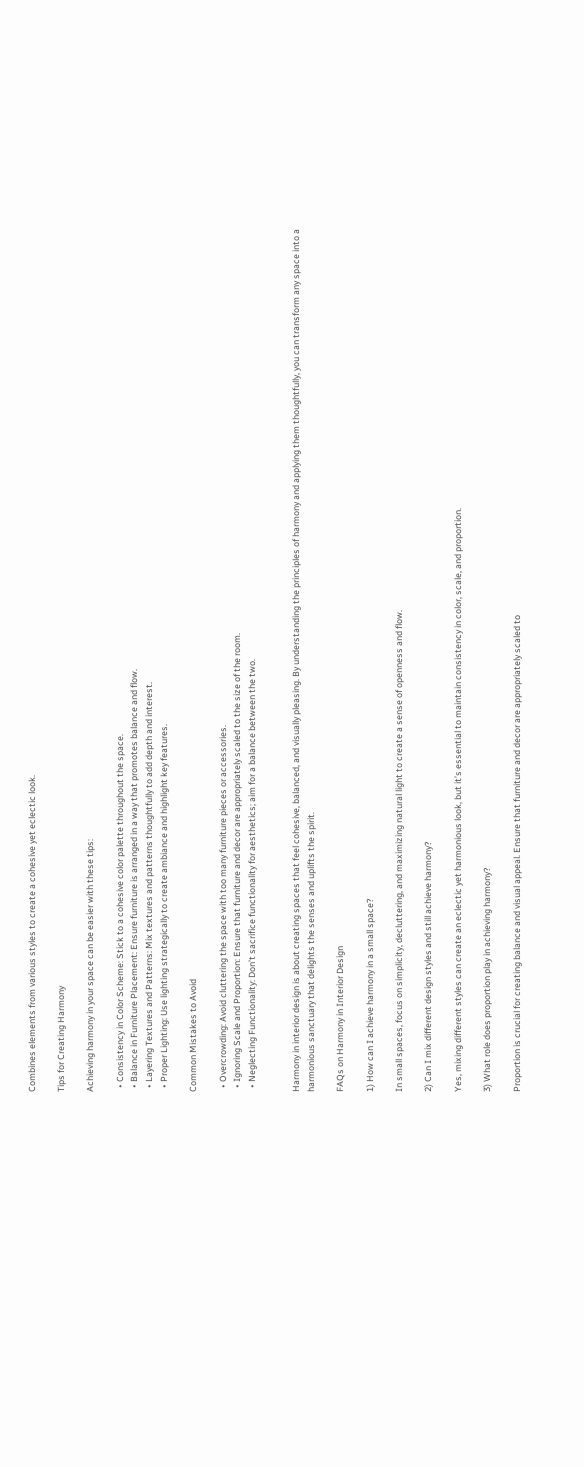Combines elements from various styles to create a cohesive yet eclectic look.

Tips for Creating Harmony

Achieving harmony in your space can be easier with these tips:

  • Consistency in Color Scheme: Stick to a cohesive color palette throughout the space.
  • Balance in Furniture Placement: Ensure furniture is arranged in a way that promotes balance and flow.
  • Layering Textures and Patterns: Mix textures and patterns thoughtfully to add depth and interest.
  • Proper Lighting: Use lighting strategically to create ambiance and highlight key features.

Common Mistakes to Avoid

  • Overcrowding: Avoid cluttering the space with too many furniture pieces or accessories.
  • Ignoring Scale and Proportion: Ensure that furniture and decor are appropriately scaled to the size of the room.
  • Neglecting Functionality: Don’t sacrifice functionality for aesthetics; aim for a balance between the two.


Harmony in interior design is about creating spaces that feel cohesive, balanced, and visually pleasing. By understanding the principles of harmony and applying them thoughtfully, you can transform any space into a harmonious sanctuary that delights the senses and uplifts the spirit.

FAQs on Harmony in Interior Design

1) How can I achieve harmony in a small space?

In small spaces, focus on simplicity, decluttering, and maximizing natural light to create a sense of openness and flow.

2) Can I mix different design styles and still achieve harmony?

Yes, mixing different styles can create an eclectic yet harmonious look, but it’s essential to maintain consistency in color, scale, and proportion.

3) What role does proportion play in achieving harmony?

Proportion is crucial for creating balance and visual appeal. Ensure that furniture and decor are appropriately scaled to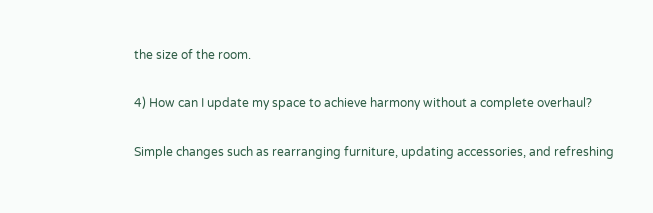the size of the room.

4) How can I update my space to achieve harmony without a complete overhaul?

Simple changes such as rearranging furniture, updating accessories, and refreshing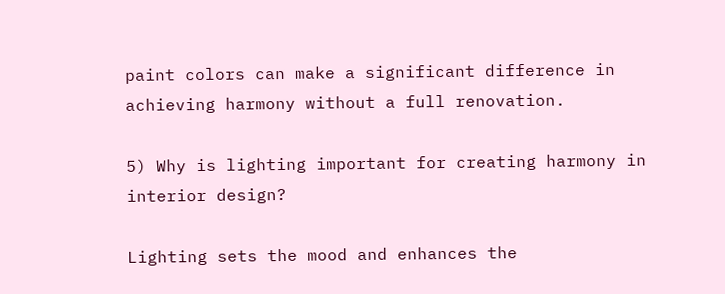paint colors can make a significant difference in achieving harmony without a full renovation.

5) Why is lighting important for creating harmony in interior design?

Lighting sets the mood and enhances the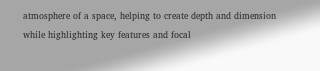atmosphere of a space, helping to create depth and dimension while highlighting key features and focal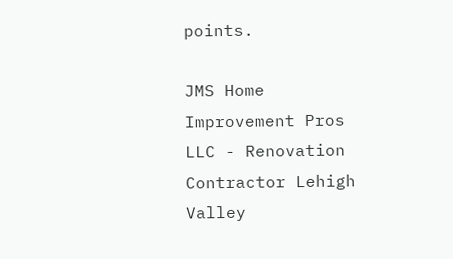points.

JMS Home Improvement Pros LLC - Renovation Contractor Lehigh Valley